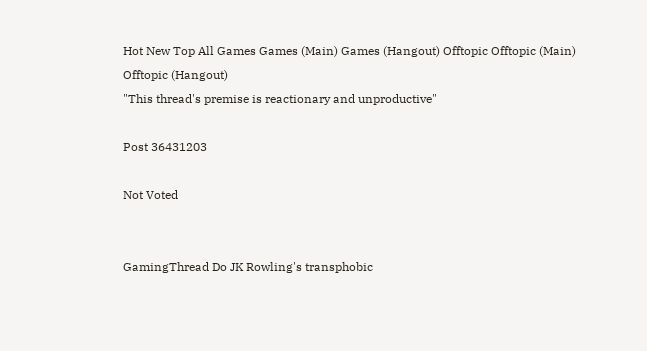Hot New Top All Games Games (Main) Games (Hangout) Offtopic Offtopic (Main) Offtopic (Hangout)
"This thread's premise is reactionary and unproductive"

Post 36431203

Not Voted


GamingThread Do JK Rowling's transphobic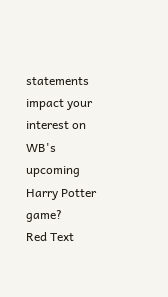statements impact your interest on WB's upcoming Harry Potter game?
Red Text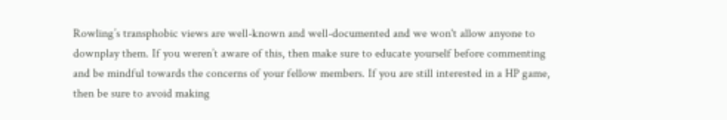Rowling’s transphobic views are well-known and well-documented and we won't allow anyone to downplay them. If you weren’t aware of this, then make sure to educate yourself before commenting and be mindful towards the concerns of your fellow members. If you are still interested in a HP game, then be sure to avoid making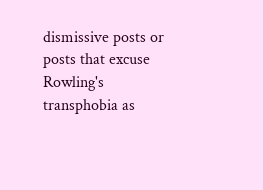dismissive posts or posts that excuse Rowling's transphobia as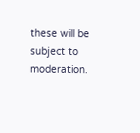these will be subject to moderation.